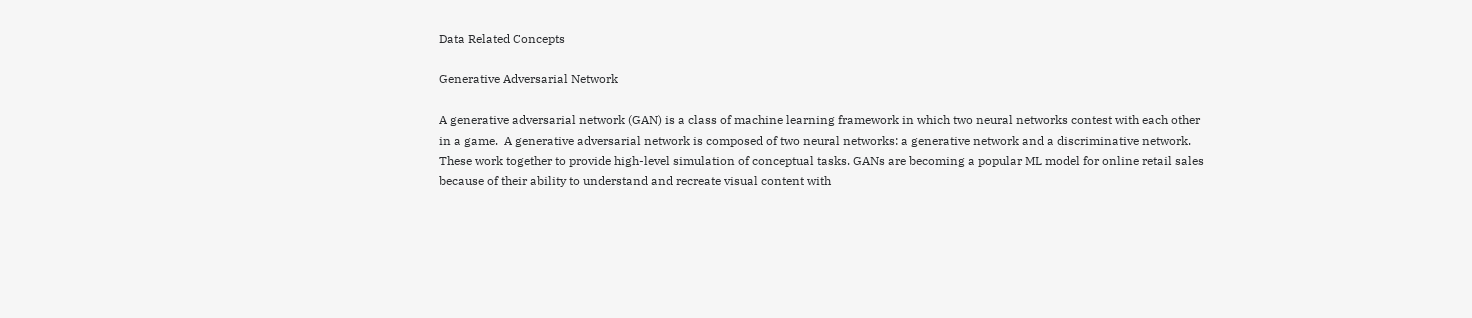Data Related Concepts

Generative Adversarial Network

A generative adversarial network (GAN) is a class of machine learning framework in which two neural networks contest with each other in a game.  A generative adversarial network is composed of two neural networks: a generative network and a discriminative network. These work together to provide high-level simulation of conceptual tasks. GANs are becoming a popular ML model for online retail sales because of their ability to understand and recreate visual content with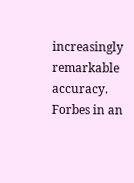increasingly remarkable accuracy. Forbes in an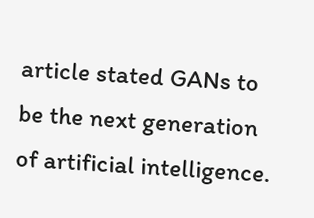article stated GANs to be the next generation of artificial intelligence.